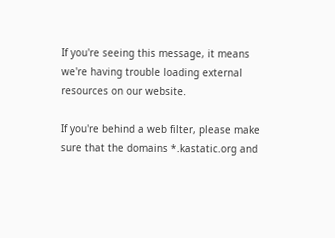If you're seeing this message, it means we're having trouble loading external resources on our website.

If you're behind a web filter, please make sure that the domains *.kastatic.org and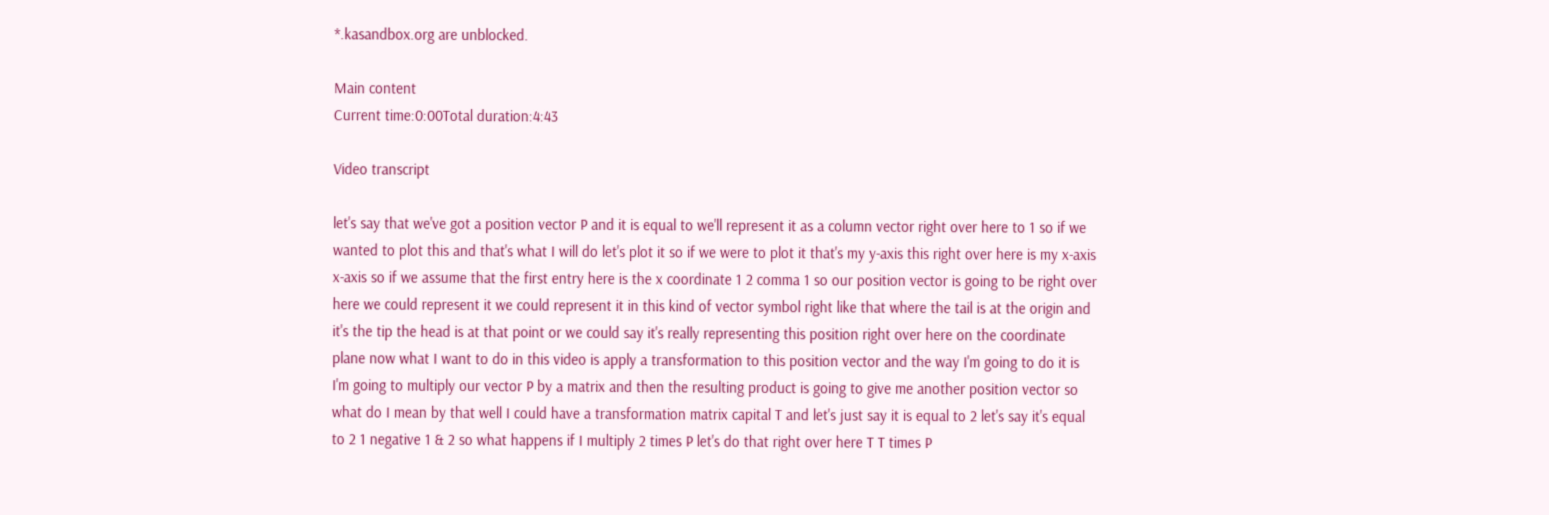*.kasandbox.org are unblocked.

Main content
Current time:0:00Total duration:4:43

Video transcript

let's say that we've got a position vector P and it is equal to we'll represent it as a column vector right over here to 1 so if we wanted to plot this and that's what I will do let's plot it so if we were to plot it that's my y-axis this right over here is my x-axis x-axis so if we assume that the first entry here is the x coordinate 1 2 comma 1 so our position vector is going to be right over here we could represent it we could represent it in this kind of vector symbol right like that where the tail is at the origin and it's the tip the head is at that point or we could say it's really representing this position right over here on the coordinate plane now what I want to do in this video is apply a transformation to this position vector and the way I'm going to do it is I'm going to multiply our vector P by a matrix and then the resulting product is going to give me another position vector so what do I mean by that well I could have a transformation matrix capital T and let's just say it is equal to 2 let's say it's equal to 2 1 negative 1 & 2 so what happens if I multiply 2 times P let's do that right over here T T times P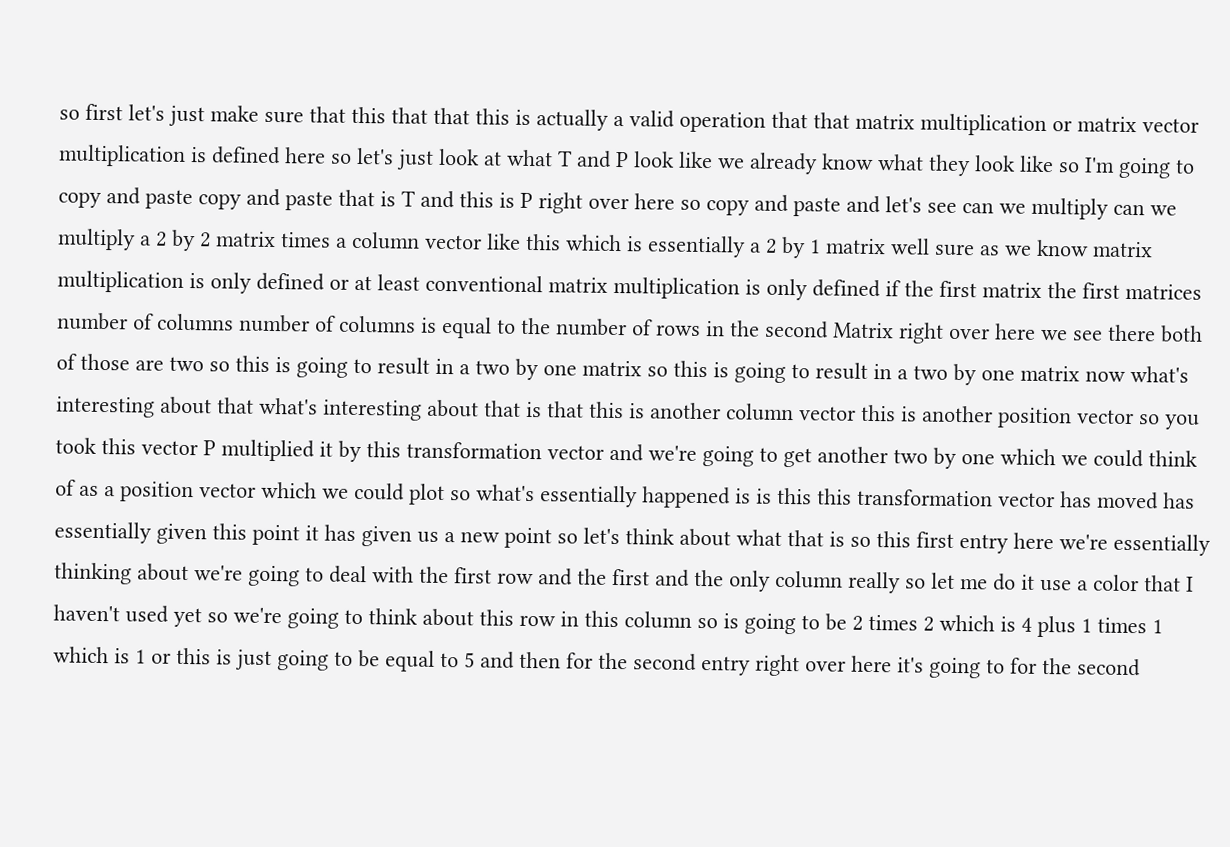so first let's just make sure that this that that this is actually a valid operation that that matrix multiplication or matrix vector multiplication is defined here so let's just look at what T and P look like we already know what they look like so I'm going to copy and paste copy and paste that is T and this is P right over here so copy and paste and let's see can we multiply can we multiply a 2 by 2 matrix times a column vector like this which is essentially a 2 by 1 matrix well sure as we know matrix multiplication is only defined or at least conventional matrix multiplication is only defined if the first matrix the first matrices number of columns number of columns is equal to the number of rows in the second Matrix right over here we see there both of those are two so this is going to result in a two by one matrix so this is going to result in a two by one matrix now what's interesting about that what's interesting about that is that this is another column vector this is another position vector so you took this vector P multiplied it by this transformation vector and we're going to get another two by one which we could think of as a position vector which we could plot so what's essentially happened is is this this transformation vector has moved has essentially given this point it has given us a new point so let's think about what that is so this first entry here we're essentially thinking about we're going to deal with the first row and the first and the only column really so let me do it use a color that I haven't used yet so we're going to think about this row in this column so is going to be 2 times 2 which is 4 plus 1 times 1 which is 1 or this is just going to be equal to 5 and then for the second entry right over here it's going to for the second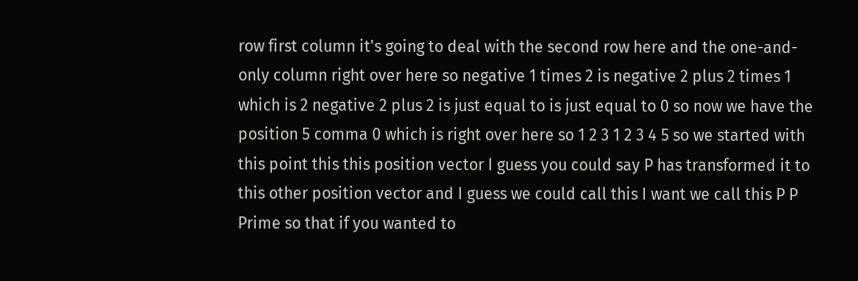row first column it's going to deal with the second row here and the one-and-only column right over here so negative 1 times 2 is negative 2 plus 2 times 1 which is 2 negative 2 plus 2 is just equal to is just equal to 0 so now we have the position 5 comma 0 which is right over here so 1 2 3 1 2 3 4 5 so we started with this point this this position vector I guess you could say P has transformed it to this other position vector and I guess we could call this I want we call this P P Prime so that if you wanted to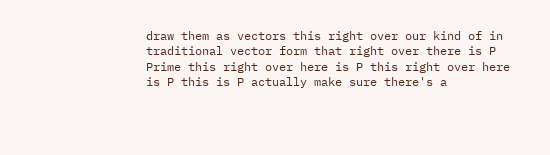draw them as vectors this right over our kind of in traditional vector form that right over there is P Prime this right over here is P this right over here is P this is P actually make sure there's a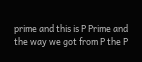prime and this is P Prime and the way we got from P the P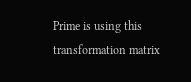Prime is using this transformation matrix